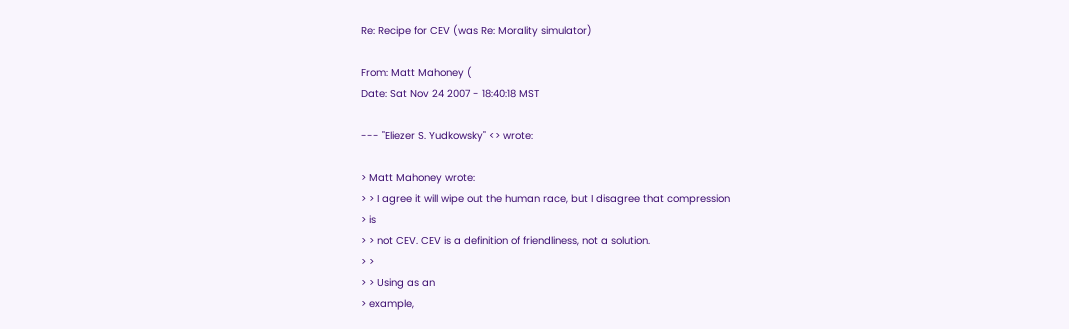Re: Recipe for CEV (was Re: Morality simulator)

From: Matt Mahoney (
Date: Sat Nov 24 2007 - 18:40:18 MST

--- "Eliezer S. Yudkowsky" <> wrote:

> Matt Mahoney wrote:
> > I agree it will wipe out the human race, but I disagree that compression
> is
> > not CEV. CEV is a definition of friendliness, not a solution.
> >
> > Using as an
> example,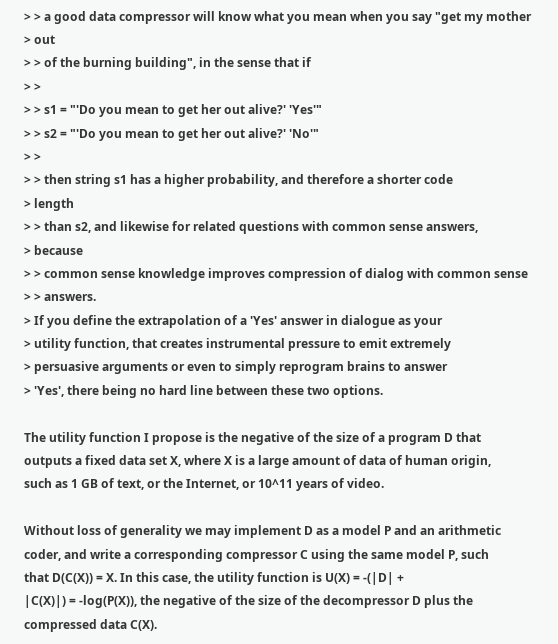> > a good data compressor will know what you mean when you say "get my mother
> out
> > of the burning building", in the sense that if
> >
> > s1 = "'Do you mean to get her out alive?' 'Yes'"
> > s2 = "'Do you mean to get her out alive?' 'No'"
> >
> > then string s1 has a higher probability, and therefore a shorter code
> length
> > than s2, and likewise for related questions with common sense answers,
> because
> > common sense knowledge improves compression of dialog with common sense
> > answers.
> If you define the extrapolation of a 'Yes' answer in dialogue as your
> utility function, that creates instrumental pressure to emit extremely
> persuasive arguments or even to simply reprogram brains to answer
> 'Yes', there being no hard line between these two options.

The utility function I propose is the negative of the size of a program D that
outputs a fixed data set X, where X is a large amount of data of human origin,
such as 1 GB of text, or the Internet, or 10^11 years of video.

Without loss of generality we may implement D as a model P and an arithmetic
coder, and write a corresponding compressor C using the same model P, such
that D(C(X)) = X. In this case, the utility function is U(X) = -(|D| +
|C(X)|) = -log(P(X)), the negative of the size of the decompressor D plus the
compressed data C(X).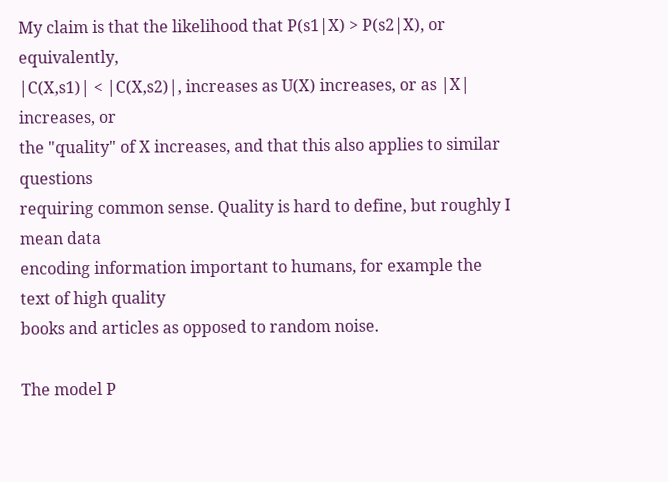My claim is that the likelihood that P(s1|X) > P(s2|X), or equivalently,
|C(X,s1)| < |C(X,s2)|, increases as U(X) increases, or as |X| increases, or
the "quality" of X increases, and that this also applies to similar questions
requiring common sense. Quality is hard to define, but roughly I mean data
encoding information important to humans, for example the text of high quality
books and articles as opposed to random noise.

The model P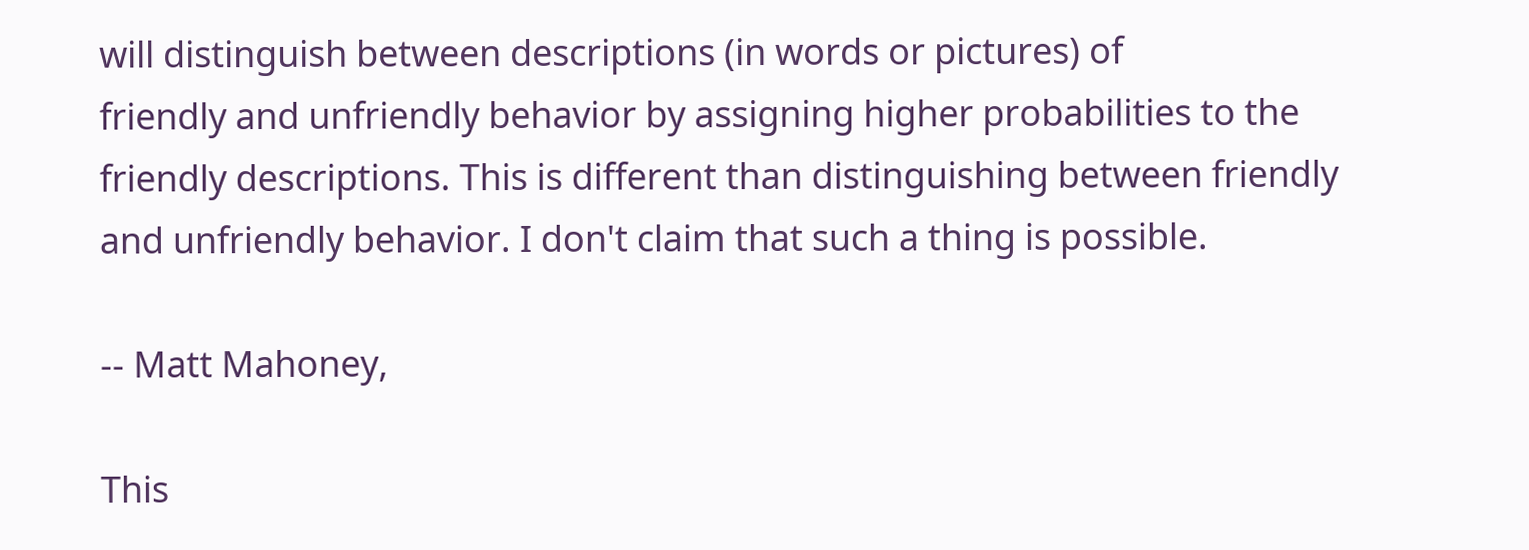will distinguish between descriptions (in words or pictures) of
friendly and unfriendly behavior by assigning higher probabilities to the
friendly descriptions. This is different than distinguishing between friendly
and unfriendly behavior. I don't claim that such a thing is possible.

-- Matt Mahoney,

This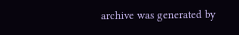archive was generated by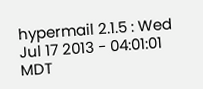hypermail 2.1.5 : Wed Jul 17 2013 - 04:01:01 MDT